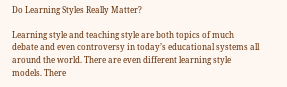Do Learning Styles Really Matter?

Learning style and teaching style are both topics of much debate and even controversy in today’s educational systems all around the world. There are even different learning style models. There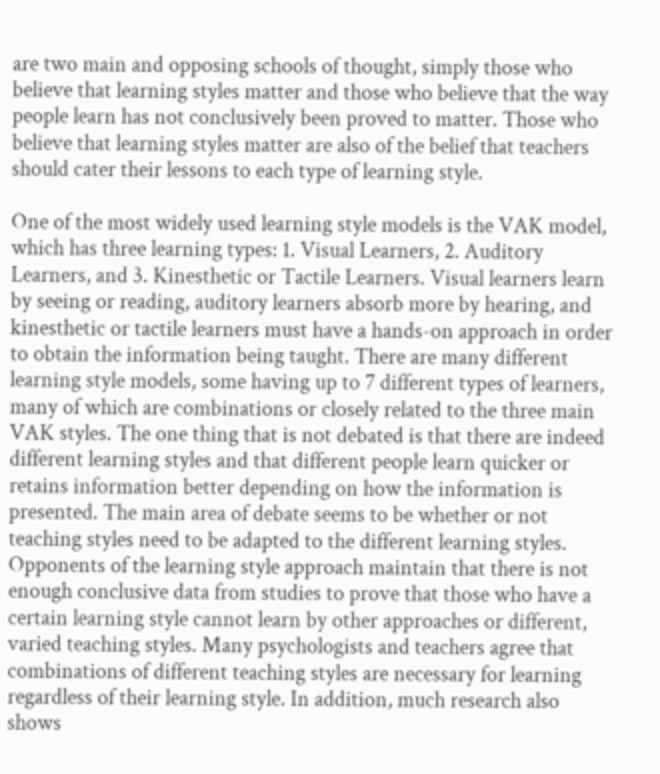are two main and opposing schools of thought, simply those who believe that learning styles matter and those who believe that the way people learn has not conclusively been proved to matter. Those who believe that learning styles matter are also of the belief that teachers should cater their lessons to each type of learning style.

One of the most widely used learning style models is the VAK model, which has three learning types: 1. Visual Learners, 2. Auditory Learners, and 3. Kinesthetic or Tactile Learners. Visual learners learn by seeing or reading, auditory learners absorb more by hearing, and kinesthetic or tactile learners must have a hands-on approach in order to obtain the information being taught. There are many different learning style models, some having up to 7 different types of learners, many of which are combinations or closely related to the three main VAK styles. The one thing that is not debated is that there are indeed different learning styles and that different people learn quicker or retains information better depending on how the information is presented. The main area of debate seems to be whether or not teaching styles need to be adapted to the different learning styles. Opponents of the learning style approach maintain that there is not enough conclusive data from studies to prove that those who have a certain learning style cannot learn by other approaches or different, varied teaching styles. Many psychologists and teachers agree that combinations of different teaching styles are necessary for learning regardless of their learning style. In addition, much research also shows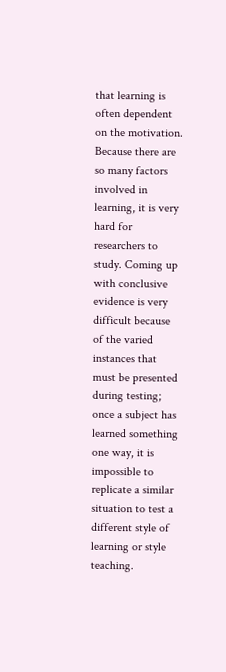that learning is often dependent on the motivation. Because there are so many factors involved in learning, it is very hard for researchers to study. Coming up with conclusive evidence is very difficult because of the varied instances that must be presented during testing; once a subject has learned something one way, it is impossible to replicate a similar situation to test a different style of learning or style teaching.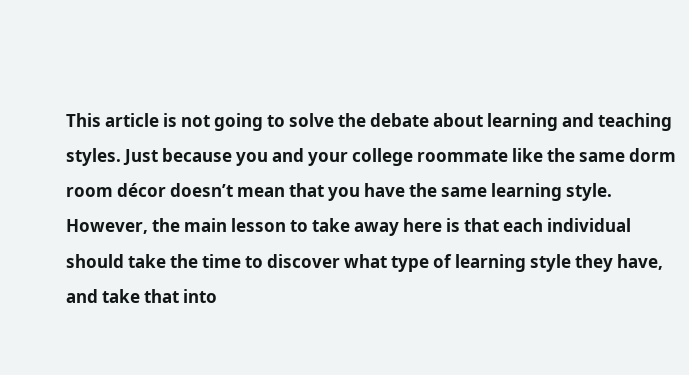This article is not going to solve the debate about learning and teaching styles. Just because you and your college roommate like the same dorm room décor doesn’t mean that you have the same learning style. However, the main lesson to take away here is that each individual should take the time to discover what type of learning style they have, and take that into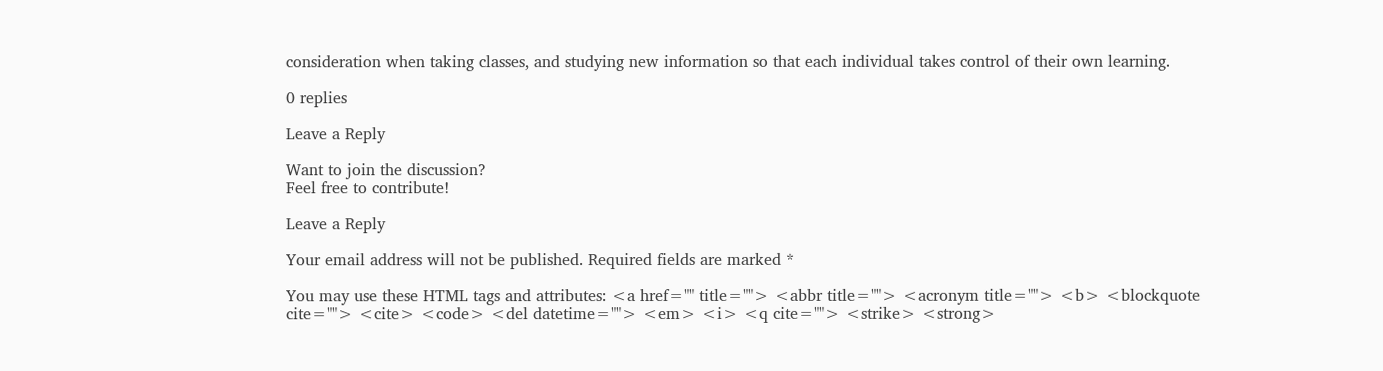consideration when taking classes, and studying new information so that each individual takes control of their own learning.

0 replies

Leave a Reply

Want to join the discussion?
Feel free to contribute!

Leave a Reply

Your email address will not be published. Required fields are marked *

You may use these HTML tags and attributes: <a href="" title=""> <abbr title=""> <acronym title=""> <b> <blockquote cite=""> <cite> <code> <del datetime=""> <em> <i> <q cite=""> <strike> <strong>